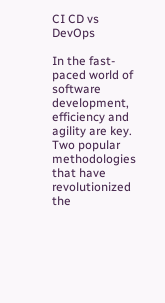CI CD vs DevOps

In the fast-paced world of software development, efficiency and agility are key. Two popular methodologies that have revolutionized the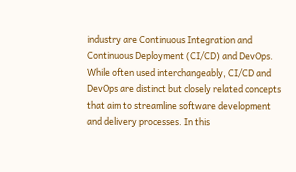industry are Continuous Integration and Continuous Deployment (CI/CD) and DevOps. While often used interchangeably, CI/CD and DevOps are distinct but closely related concepts that aim to streamline software development and delivery processes. In this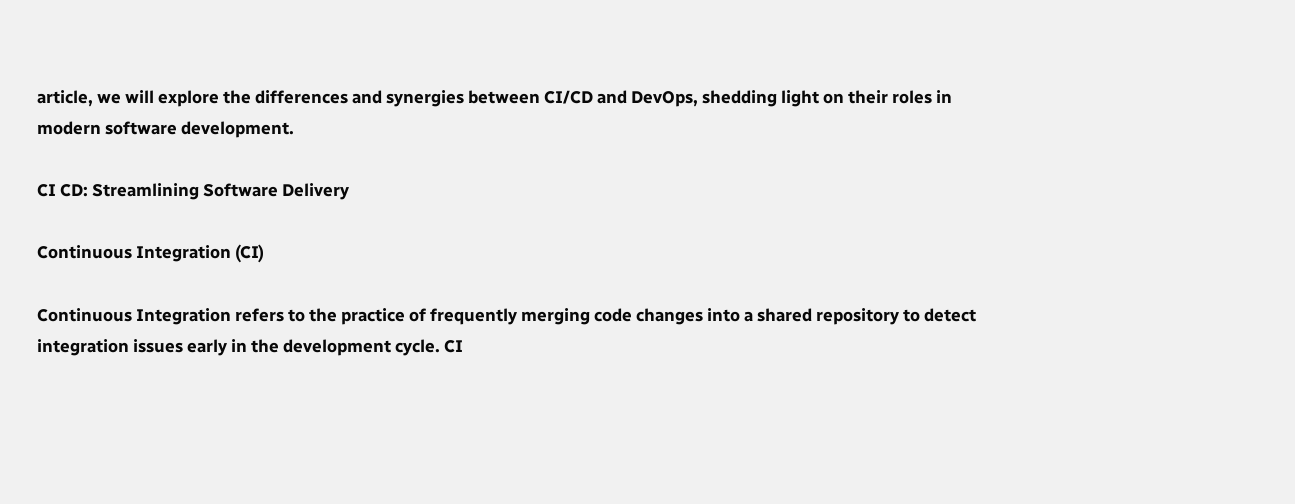article, we will explore the differences and synergies between CI/CD and DevOps, shedding light on their roles in modern software development.

CI CD: Streamlining Software Delivery

Continuous Integration (CI)

Continuous Integration refers to the practice of frequently merging code changes into a shared repository to detect integration issues early in the development cycle. CI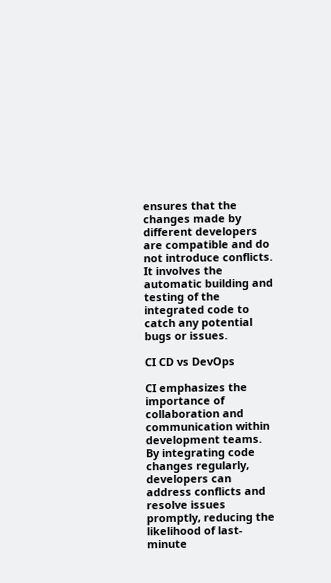ensures that the changes made by different developers are compatible and do not introduce conflicts. It involves the automatic building and testing of the integrated code to catch any potential bugs or issues.

CI CD vs DevOps

CI emphasizes the importance of collaboration and communication within development teams. By integrating code changes regularly, developers can address conflicts and resolve issues promptly, reducing the likelihood of last-minute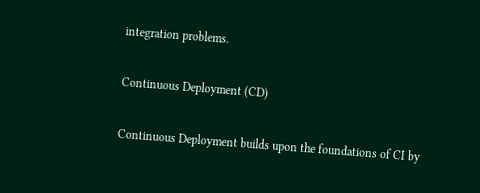integration problems.

Continuous Deployment (CD)

Continuous Deployment builds upon the foundations of CI by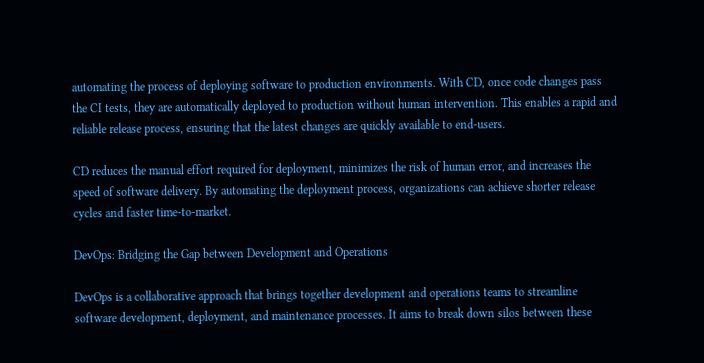automating the process of deploying software to production environments. With CD, once code changes pass the CI tests, they are automatically deployed to production without human intervention. This enables a rapid and reliable release process, ensuring that the latest changes are quickly available to end-users.

CD reduces the manual effort required for deployment, minimizes the risk of human error, and increases the speed of software delivery. By automating the deployment process, organizations can achieve shorter release cycles and faster time-to-market.

DevOps: Bridging the Gap between Development and Operations

DevOps is a collaborative approach that brings together development and operations teams to streamline software development, deployment, and maintenance processes. It aims to break down silos between these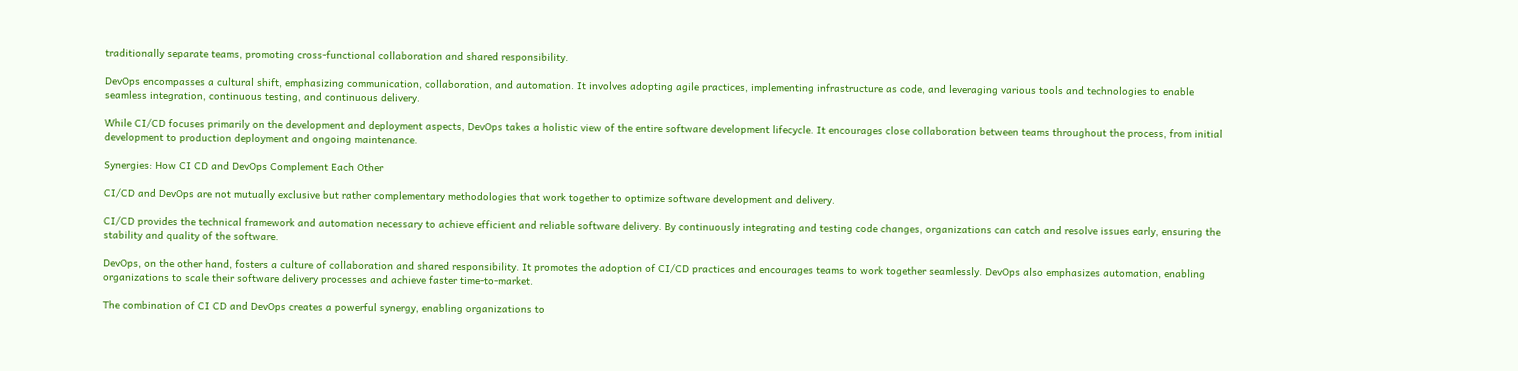traditionally separate teams, promoting cross-functional collaboration and shared responsibility.

DevOps encompasses a cultural shift, emphasizing communication, collaboration, and automation. It involves adopting agile practices, implementing infrastructure as code, and leveraging various tools and technologies to enable seamless integration, continuous testing, and continuous delivery.

While CI/CD focuses primarily on the development and deployment aspects, DevOps takes a holistic view of the entire software development lifecycle. It encourages close collaboration between teams throughout the process, from initial development to production deployment and ongoing maintenance.

Synergies: How CI CD and DevOps Complement Each Other

CI/CD and DevOps are not mutually exclusive but rather complementary methodologies that work together to optimize software development and delivery.

CI/CD provides the technical framework and automation necessary to achieve efficient and reliable software delivery. By continuously integrating and testing code changes, organizations can catch and resolve issues early, ensuring the stability and quality of the software.

DevOps, on the other hand, fosters a culture of collaboration and shared responsibility. It promotes the adoption of CI/CD practices and encourages teams to work together seamlessly. DevOps also emphasizes automation, enabling organizations to scale their software delivery processes and achieve faster time-to-market.

The combination of CI CD and DevOps creates a powerful synergy, enabling organizations to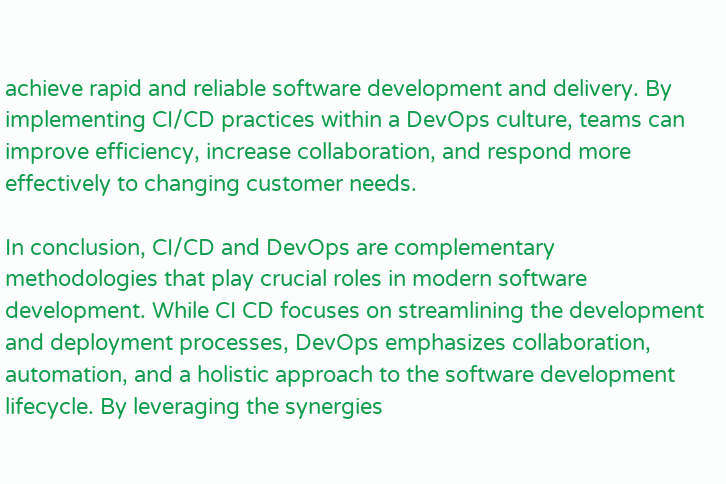achieve rapid and reliable software development and delivery. By implementing CI/CD practices within a DevOps culture, teams can improve efficiency, increase collaboration, and respond more effectively to changing customer needs.

In conclusion, CI/CD and DevOps are complementary methodologies that play crucial roles in modern software development. While CI CD focuses on streamlining the development and deployment processes, DevOps emphasizes collaboration, automation, and a holistic approach to the software development lifecycle. By leveraging the synergies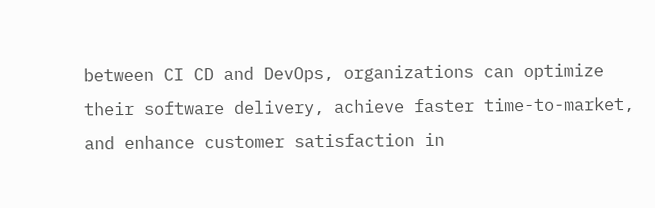between CI CD and DevOps, organizations can optimize their software delivery, achieve faster time-to-market, and enhance customer satisfaction in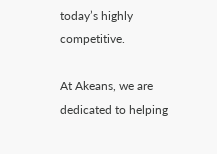today’s highly competitive.

At Akeans, we are dedicated to helping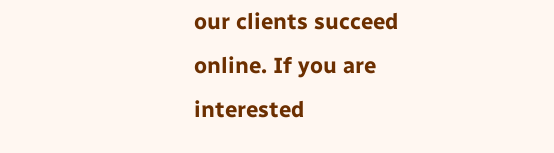our clients succeed online. If you are interested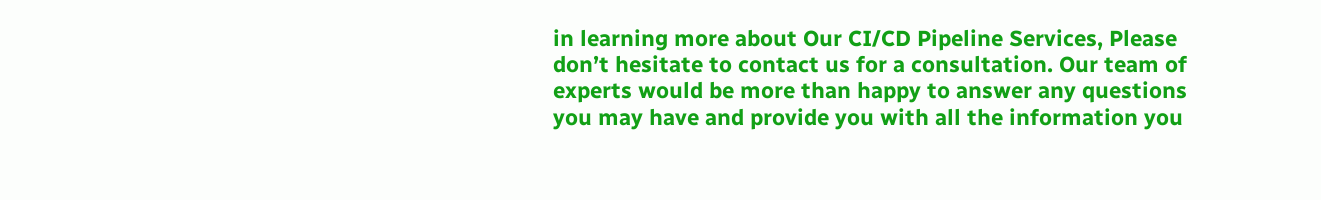in learning more about Our CI/CD Pipeline Services, Please don’t hesitate to contact us for a consultation. Our team of experts would be more than happy to answer any questions you may have and provide you with all the information you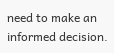need to make an informed decision.